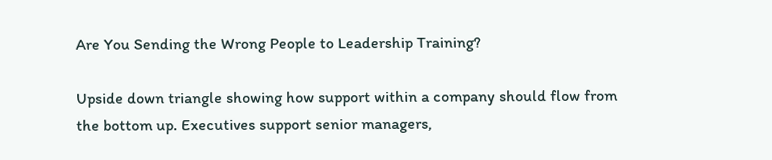Are You Sending the Wrong People to Leadership Training?

Upside down triangle showing how support within a company should flow from the bottom up. Executives support senior managers,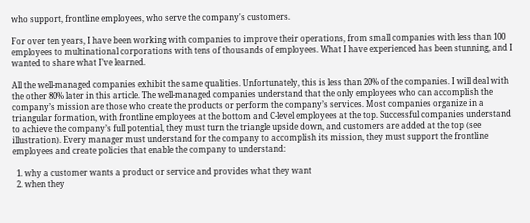who support, frontline employees, who serve the company's customers.

For over ten years, I have been working with companies to improve their operations, from small companies with less than 100 employees to multinational corporations with tens of thousands of employees. What I have experienced has been stunning, and I wanted to share what I’ve learned.

All the well-managed companies exhibit the same qualities. Unfortunately, this is less than 20% of the companies. I will deal with the other 80% later in this article. The well-managed companies understand that the only employees who can accomplish the company’s mission are those who create the products or perform the company’s services. Most companies organize in a triangular formation, with frontline employees at the bottom and C-level employees at the top. Successful companies understand to achieve the company’s full potential, they must turn the triangle upside down, and customers are added at the top (see illustration). Every manager must understand for the company to accomplish its mission, they must support the frontline employees and create policies that enable the company to understand:

  1. why a customer wants a product or service and provides what they want
  2. when they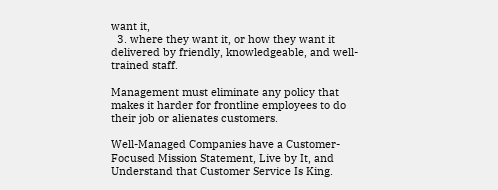want it,
  3. where they want it, or how they want it delivered by friendly, knowledgeable, and well-trained staff.

Management must eliminate any policy that makes it harder for frontline employees to do their job or alienates customers.

Well-Managed Companies have a Customer-Focused Mission Statement, Live by It, and Understand that Customer Service Is King.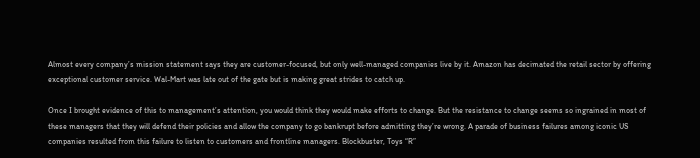Almost every company’s mission statement says they are customer-focused, but only well-managed companies live by it. Amazon has decimated the retail sector by offering exceptional customer service. Wal-Mart was late out of the gate but is making great strides to catch up.

Once I brought evidence of this to management’s attention, you would think they would make efforts to change. But the resistance to change seems so ingrained in most of these managers that they will defend their policies and allow the company to go bankrupt before admitting they’re wrong. A parade of business failures among iconic US companies resulted from this failure to listen to customers and frontline managers. Blockbuster, Toys “R”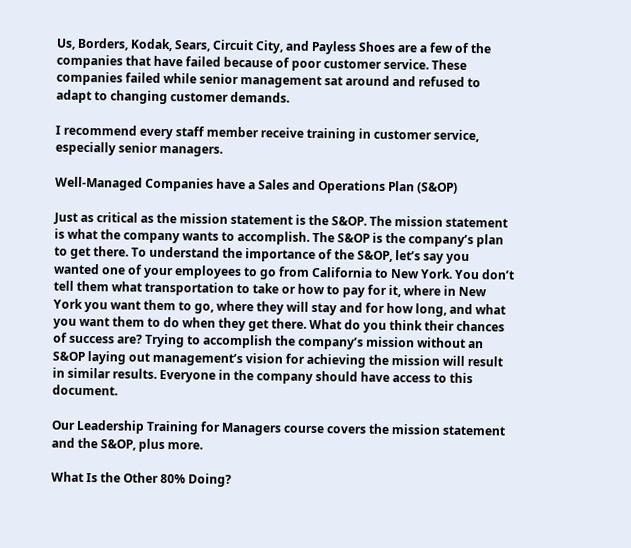Us, Borders, Kodak, Sears, Circuit City, and Payless Shoes are a few of the companies that have failed because of poor customer service. These companies failed while senior management sat around and refused to adapt to changing customer demands.

I recommend every staff member receive training in customer service, especially senior managers.

Well-Managed Companies have a Sales and Operations Plan (S&OP)

Just as critical as the mission statement is the S&OP. The mission statement is what the company wants to accomplish. The S&OP is the company’s plan to get there. To understand the importance of the S&OP, let’s say you wanted one of your employees to go from California to New York. You don’t tell them what transportation to take or how to pay for it, where in New York you want them to go, where they will stay and for how long, and what you want them to do when they get there. What do you think their chances of success are? Trying to accomplish the company’s mission without an S&OP laying out management’s vision for achieving the mission will result in similar results. Everyone in the company should have access to this document.

Our Leadership Training for Managers course covers the mission statement and the S&OP, plus more.

What Is the Other 80% Doing?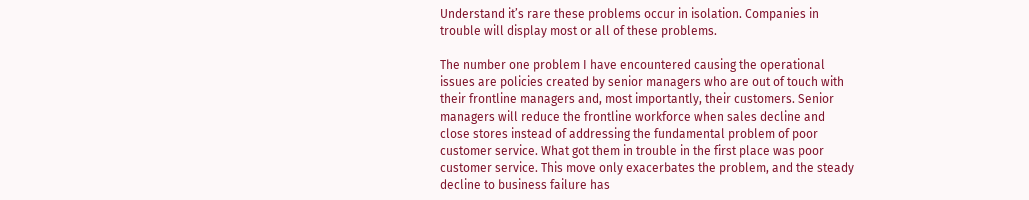Understand it’s rare these problems occur in isolation. Companies in trouble will display most or all of these problems.

The number one problem I have encountered causing the operational issues are policies created by senior managers who are out of touch with their frontline managers and, most importantly, their customers. Senior managers will reduce the frontline workforce when sales decline and close stores instead of addressing the fundamental problem of poor customer service. What got them in trouble in the first place was poor customer service. This move only exacerbates the problem, and the steady decline to business failure has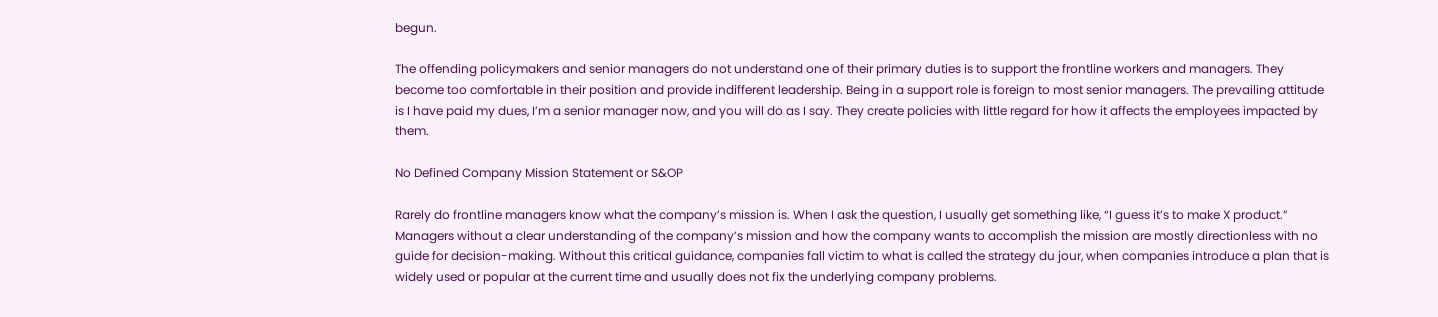begun.

The offending policymakers and senior managers do not understand one of their primary duties is to support the frontline workers and managers. They become too comfortable in their position and provide indifferent leadership. Being in a support role is foreign to most senior managers. The prevailing attitude is I have paid my dues, I’m a senior manager now, and you will do as I say. They create policies with little regard for how it affects the employees impacted by them.

No Defined Company Mission Statement or S&OP

Rarely do frontline managers know what the company’s mission is. When I ask the question, I usually get something like, “I guess it’s to make X product.” Managers without a clear understanding of the company’s mission and how the company wants to accomplish the mission are mostly directionless with no guide for decision-making. Without this critical guidance, companies fall victim to what is called the strategy du jour, when companies introduce a plan that is widely used or popular at the current time and usually does not fix the underlying company problems.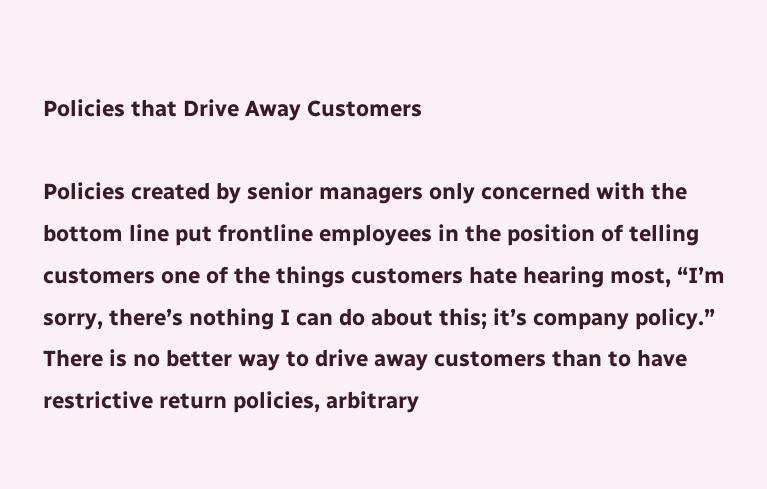Policies that Drive Away Customers

Policies created by senior managers only concerned with the bottom line put frontline employees in the position of telling customers one of the things customers hate hearing most, “I’m sorry, there’s nothing I can do about this; it’s company policy.” There is no better way to drive away customers than to have restrictive return policies, arbitrary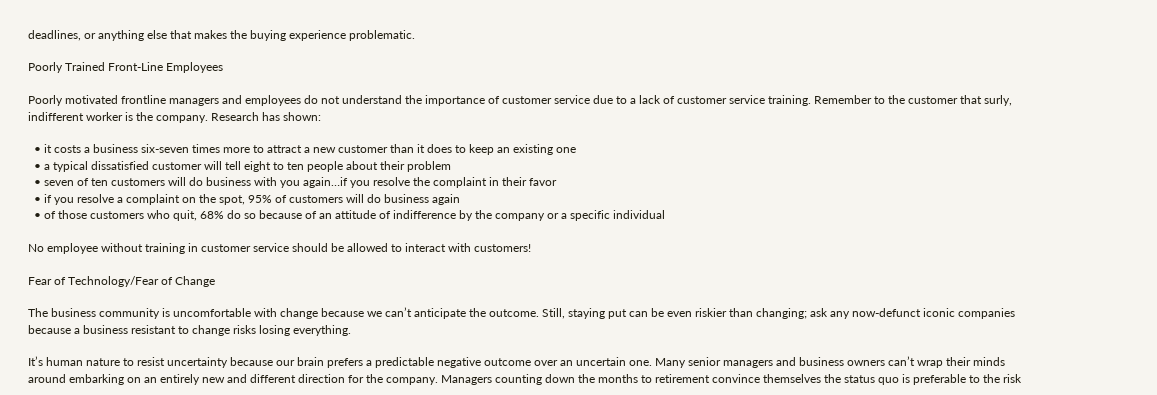deadlines, or anything else that makes the buying experience problematic.

Poorly Trained Front-Line Employees

Poorly motivated frontline managers and employees do not understand the importance of customer service due to a lack of customer service training. Remember to the customer that surly,  indifferent worker is the company. Research has shown:

  • it costs a business six-seven times more to attract a new customer than it does to keep an existing one
  • a typical dissatisfied customer will tell eight to ten people about their problem
  • seven of ten customers will do business with you again…if you resolve the complaint in their favor
  • if you resolve a complaint on the spot, 95% of customers will do business again
  • of those customers who quit, 68% do so because of an attitude of indifference by the company or a specific individual

No employee without training in customer service should be allowed to interact with customers!

Fear of Technology/Fear of Change

The business community is uncomfortable with change because we can’t anticipate the outcome. Still, staying put can be even riskier than changing; ask any now-defunct iconic companies because a business resistant to change risks losing everything.

It’s human nature to resist uncertainty because our brain prefers a predictable negative outcome over an uncertain one. Many senior managers and business owners can’t wrap their minds around embarking on an entirely new and different direction for the company. Managers counting down the months to retirement convince themselves the status quo is preferable to the risk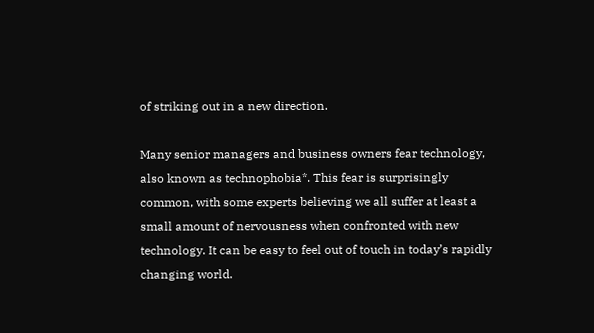of striking out in a new direction.

Many senior managers and business owners fear technology, also known as technophobia*. This fear is surprisingly common, with some experts believing we all suffer at least a small amount of nervousness when confronted with new technology. It can be easy to feel out of touch in today’s rapidly changing world.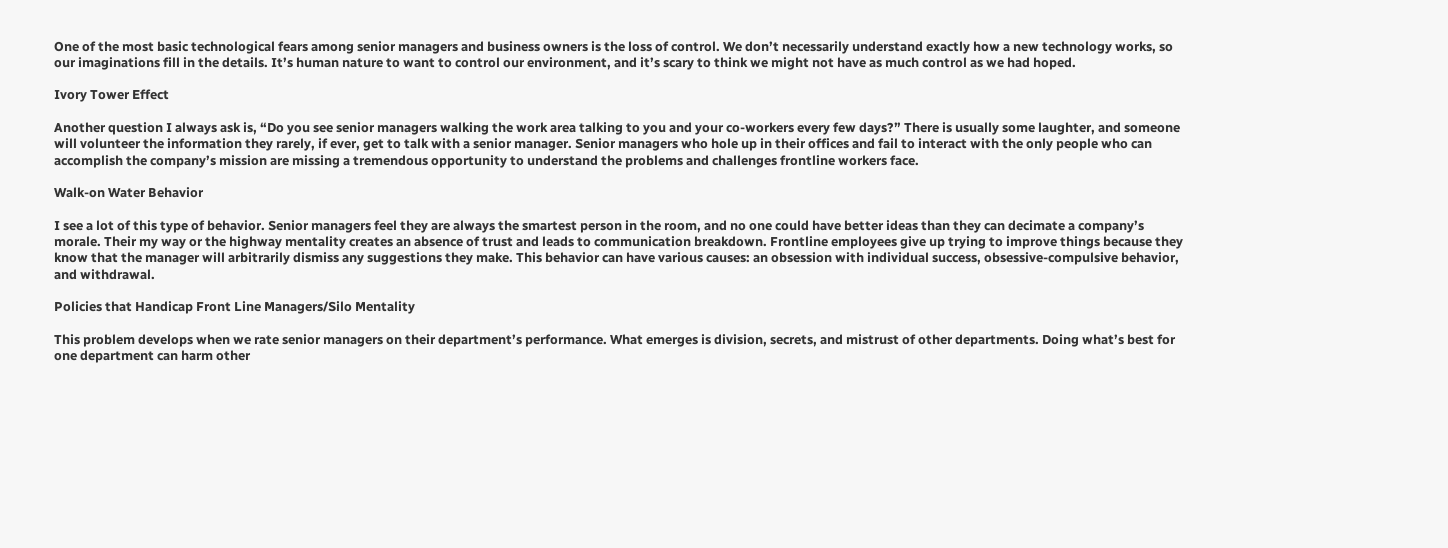One of the most basic technological fears among senior managers and business owners is the loss of control. We don’t necessarily understand exactly how a new technology works, so our imaginations fill in the details. It’s human nature to want to control our environment, and it’s scary to think we might not have as much control as we had hoped.

Ivory Tower Effect

Another question I always ask is, “Do you see senior managers walking the work area talking to you and your co-workers every few days?” There is usually some laughter, and someone will volunteer the information they rarely, if ever, get to talk with a senior manager. Senior managers who hole up in their offices and fail to interact with the only people who can accomplish the company’s mission are missing a tremendous opportunity to understand the problems and challenges frontline workers face.

Walk-on Water Behavior

I see a lot of this type of behavior. Senior managers feel they are always the smartest person in the room, and no one could have better ideas than they can decimate a company’s morale. Their my way or the highway mentality creates an absence of trust and leads to communication breakdown. Frontline employees give up trying to improve things because they know that the manager will arbitrarily dismiss any suggestions they make. This behavior can have various causes: an obsession with individual success, obsessive-compulsive behavior, and withdrawal.

Policies that Handicap Front Line Managers/Silo Mentality

This problem develops when we rate senior managers on their department’s performance. What emerges is division, secrets, and mistrust of other departments. Doing what’s best for one department can harm other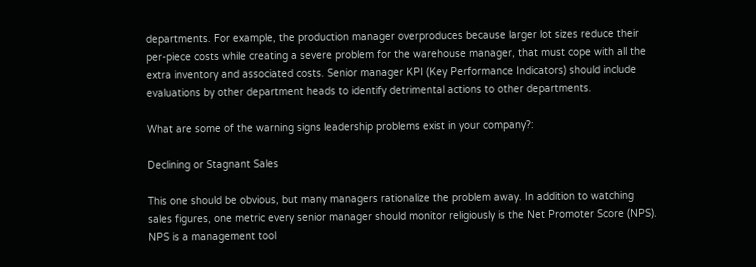departments. For example, the production manager overproduces because larger lot sizes reduce their per-piece costs while creating a severe problem for the warehouse manager, that must cope with all the extra inventory and associated costs. Senior manager KPI (Key Performance Indicators) should include evaluations by other department heads to identify detrimental actions to other departments.

What are some of the warning signs leadership problems exist in your company?:

Declining or Stagnant Sales

This one should be obvious, but many managers rationalize the problem away. In addition to watching sales figures, one metric every senior manager should monitor religiously is the Net Promoter Score (NPS). NPS is a management tool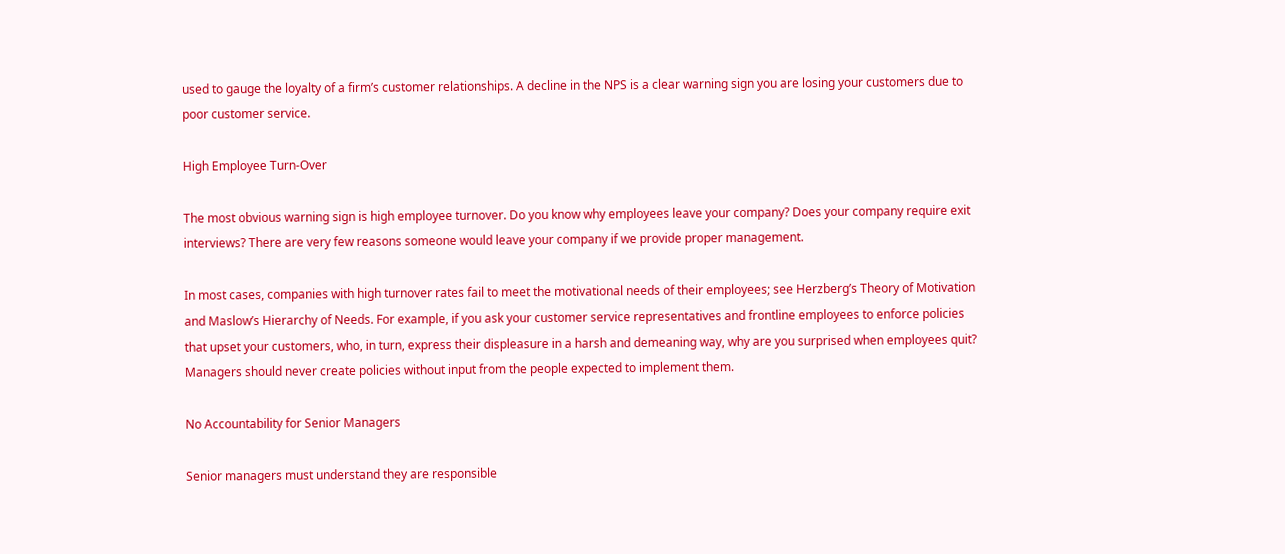used to gauge the loyalty of a firm’s customer relationships. A decline in the NPS is a clear warning sign you are losing your customers due to poor customer service.

High Employee Turn-Over

The most obvious warning sign is high employee turnover. Do you know why employees leave your company? Does your company require exit interviews? There are very few reasons someone would leave your company if we provide proper management.

In most cases, companies with high turnover rates fail to meet the motivational needs of their employees; see Herzberg’s Theory of Motivation and Maslow’s Hierarchy of Needs. For example, if you ask your customer service representatives and frontline employees to enforce policies that upset your customers, who, in turn, express their displeasure in a harsh and demeaning way, why are you surprised when employees quit? Managers should never create policies without input from the people expected to implement them.

No Accountability for Senior Managers

Senior managers must understand they are responsible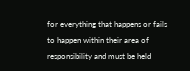for everything that happens or fails to happen within their area of responsibility and must be held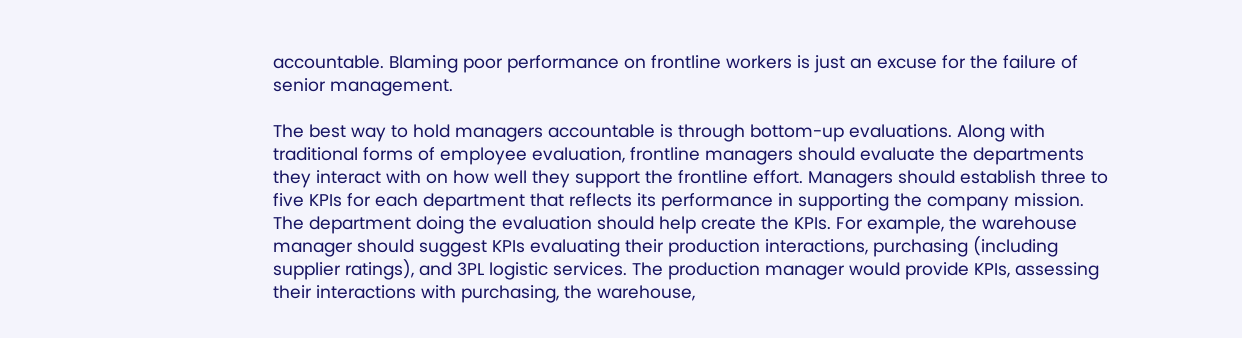accountable. Blaming poor performance on frontline workers is just an excuse for the failure of senior management.

The best way to hold managers accountable is through bottom-up evaluations. Along with traditional forms of employee evaluation, frontline managers should evaluate the departments they interact with on how well they support the frontline effort. Managers should establish three to five KPIs for each department that reflects its performance in supporting the company mission. The department doing the evaluation should help create the KPIs. For example, the warehouse manager should suggest KPIs evaluating their production interactions, purchasing (including supplier ratings), and 3PL logistic services. The production manager would provide KPIs, assessing their interactions with purchasing, the warehouse,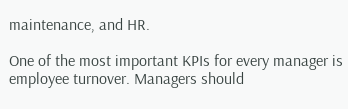maintenance, and HR.

One of the most important KPIs for every manager is employee turnover. Managers should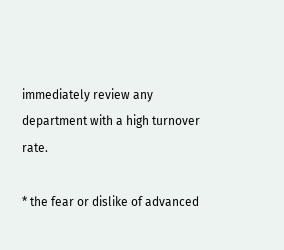immediately review any department with a high turnover rate.

* the fear or dislike of advanced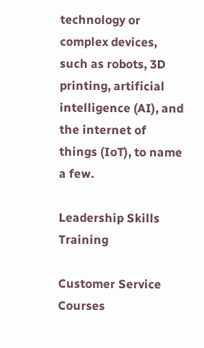technology or complex devices, such as robots, 3D printing, artificial intelligence (AI), and the internet of things (IoT), to name a few.

Leadership Skills Training

Customer Service Courses